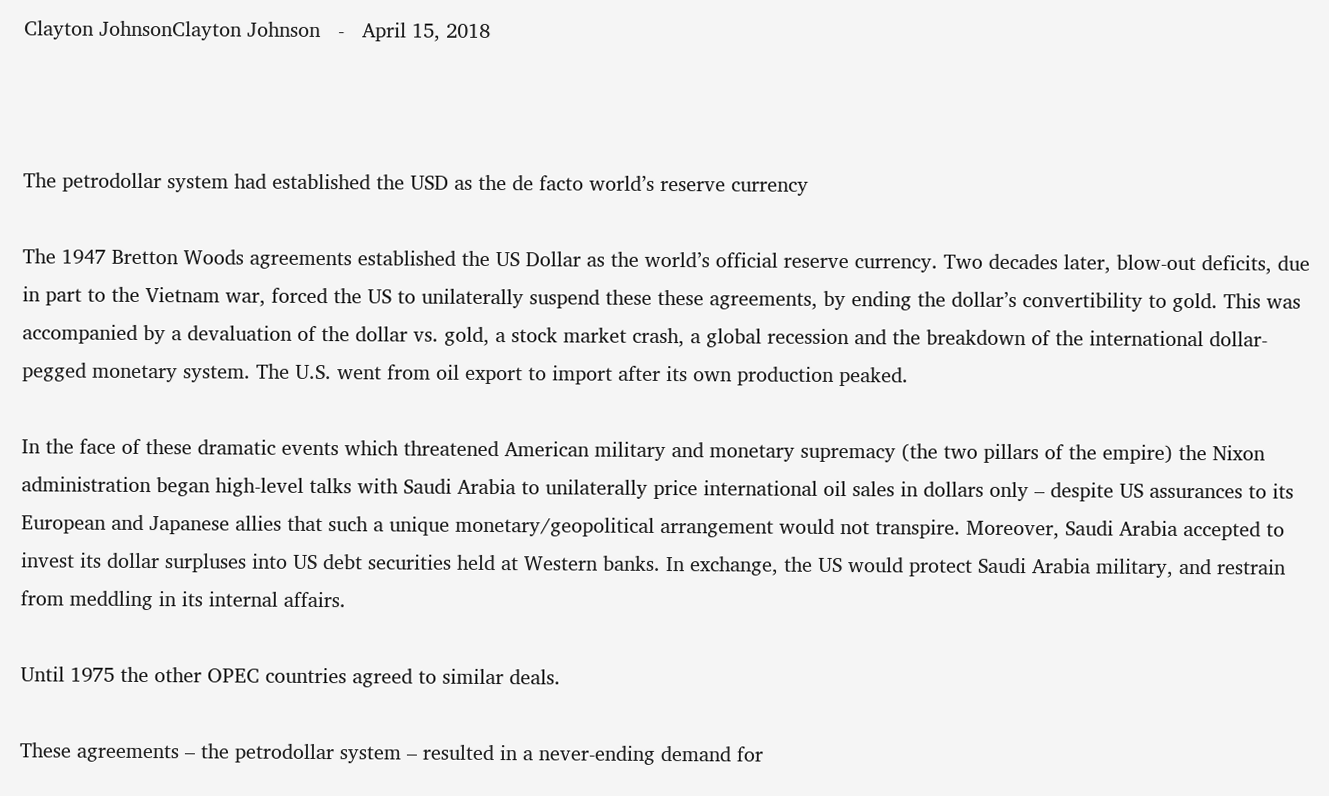Clayton JohnsonClayton Johnson   -   April 15, 2018



The petrodollar system had established the USD as the de facto world’s reserve currency

The 1947 Bretton Woods agreements established the US Dollar as the world’s official reserve currency. Two decades later, blow-out deficits, due in part to the Vietnam war, forced the US to unilaterally suspend these these agreements, by ending the dollar’s convertibility to gold. This was accompanied by a devaluation of the dollar vs. gold, a stock market crash, a global recession and the breakdown of the international dollar-pegged monetary system. The U.S. went from oil export to import after its own production peaked.

In the face of these dramatic events which threatened American military and monetary supremacy (the two pillars of the empire) the Nixon administration began high-level talks with Saudi Arabia to unilaterally price international oil sales in dollars only – despite US assurances to its European and Japanese allies that such a unique monetary/geopolitical arrangement would not transpire. Moreover, Saudi Arabia accepted to invest its dollar surpluses into US debt securities held at Western banks. In exchange, the US would protect Saudi Arabia military, and restrain from meddling in its internal affairs.

Until 1975 the other OPEC countries agreed to similar deals.

These agreements – the petrodollar system – resulted in a never-ending demand for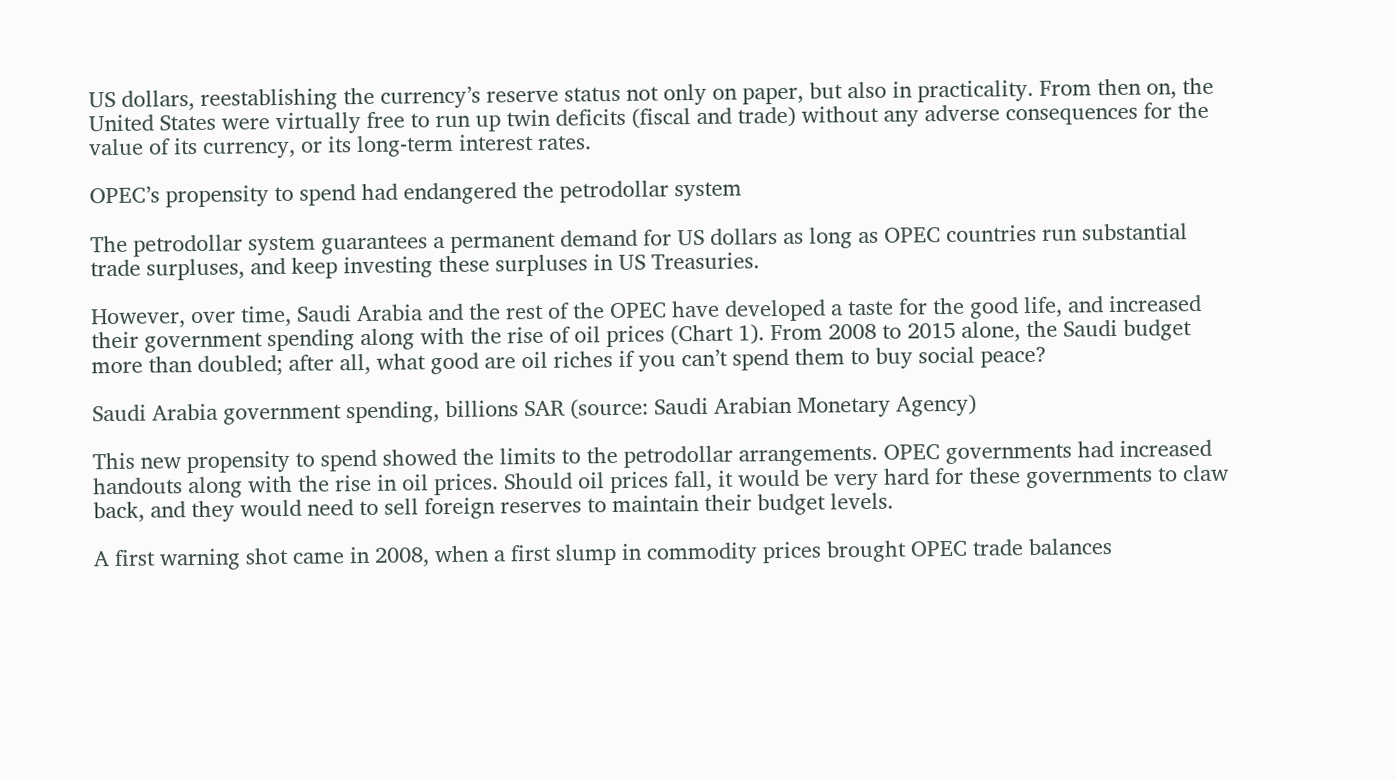US dollars, reestablishing the currency’s reserve status not only on paper, but also in practicality. From then on, the United States were virtually free to run up twin deficits (fiscal and trade) without any adverse consequences for the value of its currency, or its long-term interest rates.

OPEC’s propensity to spend had endangered the petrodollar system

The petrodollar system guarantees a permanent demand for US dollars as long as OPEC countries run substantial trade surpluses, and keep investing these surpluses in US Treasuries.

However, over time, Saudi Arabia and the rest of the OPEC have developed a taste for the good life, and increased their government spending along with the rise of oil prices (Chart 1). From 2008 to 2015 alone, the Saudi budget more than doubled; after all, what good are oil riches if you can’t spend them to buy social peace?

Saudi Arabia government spending, billions SAR (source: Saudi Arabian Monetary Agency)

This new propensity to spend showed the limits to the petrodollar arrangements. OPEC governments had increased handouts along with the rise in oil prices. Should oil prices fall, it would be very hard for these governments to claw back, and they would need to sell foreign reserves to maintain their budget levels.

A first warning shot came in 2008, when a first slump in commodity prices brought OPEC trade balances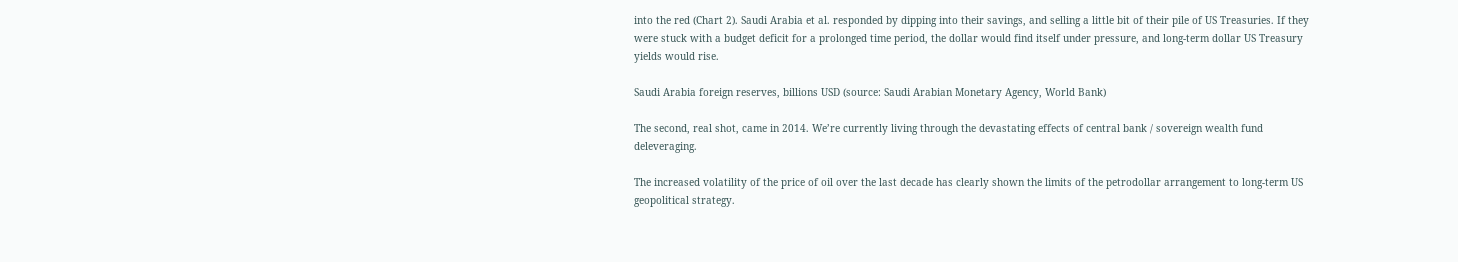into the red (Chart 2). Saudi Arabia et al. responded by dipping into their savings, and selling a little bit of their pile of US Treasuries. If they were stuck with a budget deficit for a prolonged time period, the dollar would find itself under pressure, and long-term dollar US Treasury yields would rise.

Saudi Arabia foreign reserves, billions USD (source: Saudi Arabian Monetary Agency, World Bank)

The second, real shot, came in 2014. We’re currently living through the devastating effects of central bank / sovereign wealth fund deleveraging.

The increased volatility of the price of oil over the last decade has clearly shown the limits of the petrodollar arrangement to long-term US geopolitical strategy.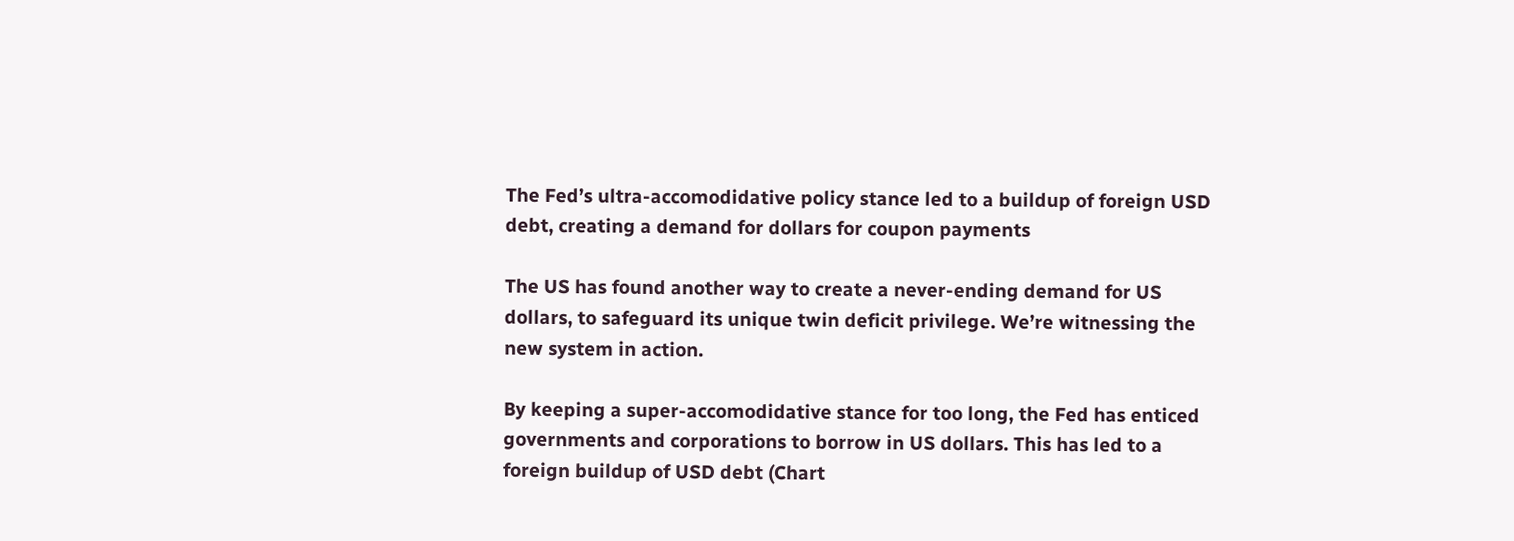The Fed’s ultra-accomodidative policy stance led to a buildup of foreign USD debt, creating a demand for dollars for coupon payments

The US has found another way to create a never-ending demand for US dollars, to safeguard its unique twin deficit privilege. We’re witnessing the new system in action.

By keeping a super-accomodidative stance for too long, the Fed has enticed governments and corporations to borrow in US dollars. This has led to a foreign buildup of USD debt (Chart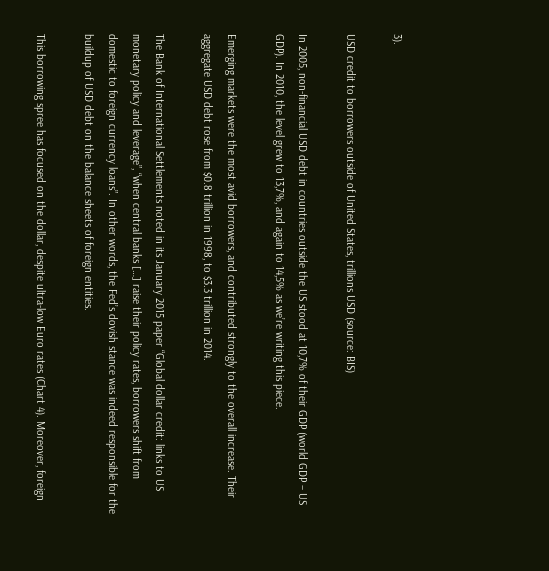3).

USD credit to borrowers outside of United States, trillions USD (source: BIS)

In 2005, non-financial USD debt in countries outside the US stood at 10,7% of their GDP (world GDP – US GDP). In 2010, the level grew to 13,7%, and again to 14,5% as we’re writing this piece.

Emerging markets were the most avid borrowers, and contributed strongly to the overall increase. Their aggregate USD debt rose from $0.8 trillion in 1998, to $3.3 trillion in 2014.

The Bank of International Settlements noted in its January 2015 paper “Global dollar credit: links to US monetary policy and leverage”, “when central banks […] raise their policy rates, borrowers shift from domestic to foreign currency loans”. In other words, the Fed’s dovish stance was indeed responsible for the buildup of USD debt on the balance sheets of foreign entities.

This borrowing spree has focused on the dollar, despite ultra-low Euro rates (Chart 4). Moreover, foreign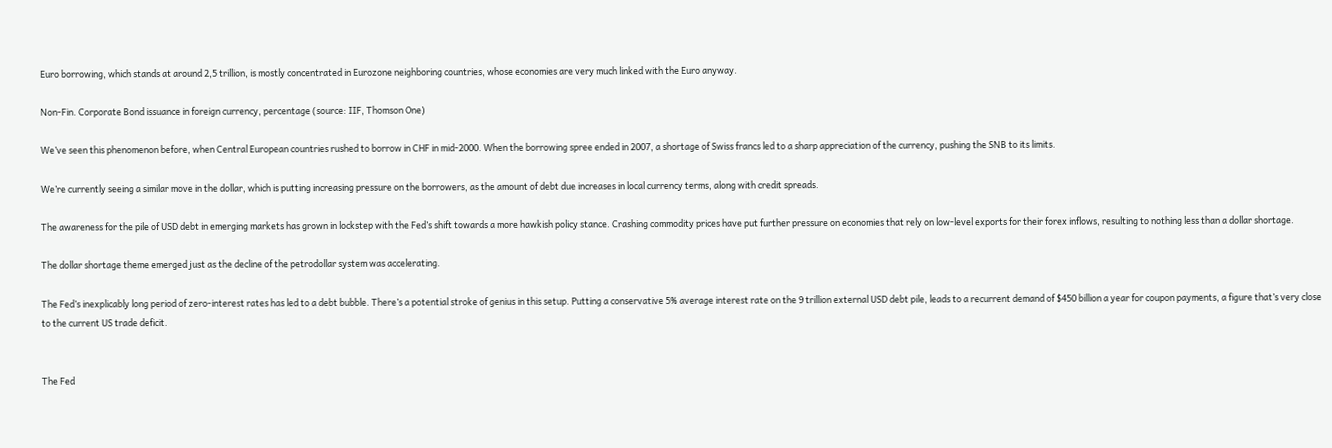Euro borrowing, which stands at around 2,5 trillion, is mostly concentrated in Eurozone neighboring countries, whose economies are very much linked with the Euro anyway.

Non-Fin. Corporate Bond issuance in foreign currency, percentage (source: IIF, Thomson One)

We’ve seen this phenomenon before, when Central European countries rushed to borrow in CHF in mid-2000. When the borrowing spree ended in 2007, a shortage of Swiss francs led to a sharp appreciation of the currency, pushing the SNB to its limits.

We’re currently seeing a similar move in the dollar, which is putting increasing pressure on the borrowers, as the amount of debt due increases in local currency terms, along with credit spreads.

The awareness for the pile of USD debt in emerging markets has grown in lockstep with the Fed’s shift towards a more hawkish policy stance. Crashing commodity prices have put further pressure on economies that rely on low-level exports for their forex inflows, resulting to nothing less than a dollar shortage.

The dollar shortage theme emerged just as the decline of the petrodollar system was accelerating.

The Fed’s inexplicably long period of zero-interest rates has led to a debt bubble. There’s a potential stroke of genius in this setup. Putting a conservative 5% average interest rate on the 9 trillion external USD debt pile, leads to a recurrent demand of $450 billion a year for coupon payments, a figure that’s very close to the current US trade deficit.


The Fed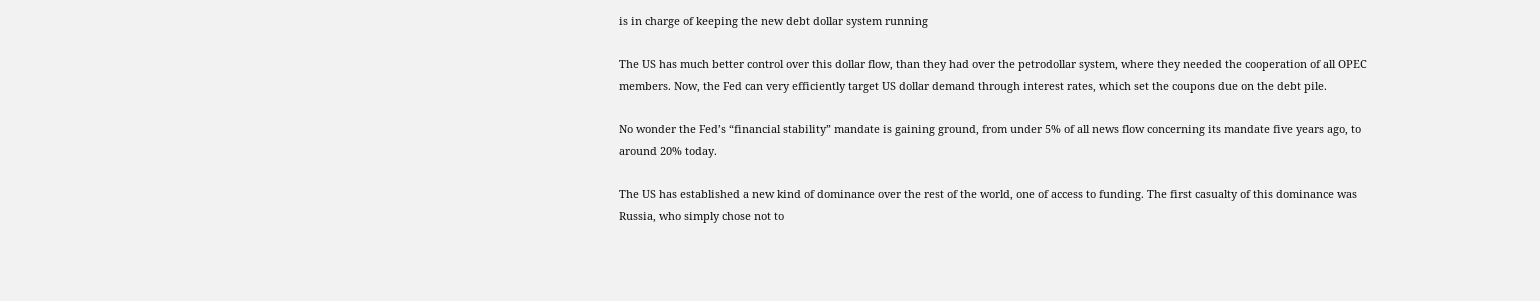is in charge of keeping the new debt dollar system running

The US has much better control over this dollar flow, than they had over the petrodollar system, where they needed the cooperation of all OPEC members. Now, the Fed can very efficiently target US dollar demand through interest rates, which set the coupons due on the debt pile.

No wonder the Fed’s “financial stability” mandate is gaining ground, from under 5% of all news flow concerning its mandate five years ago, to around 20% today.

The US has established a new kind of dominance over the rest of the world, one of access to funding. The first casualty of this dominance was Russia, who simply chose not to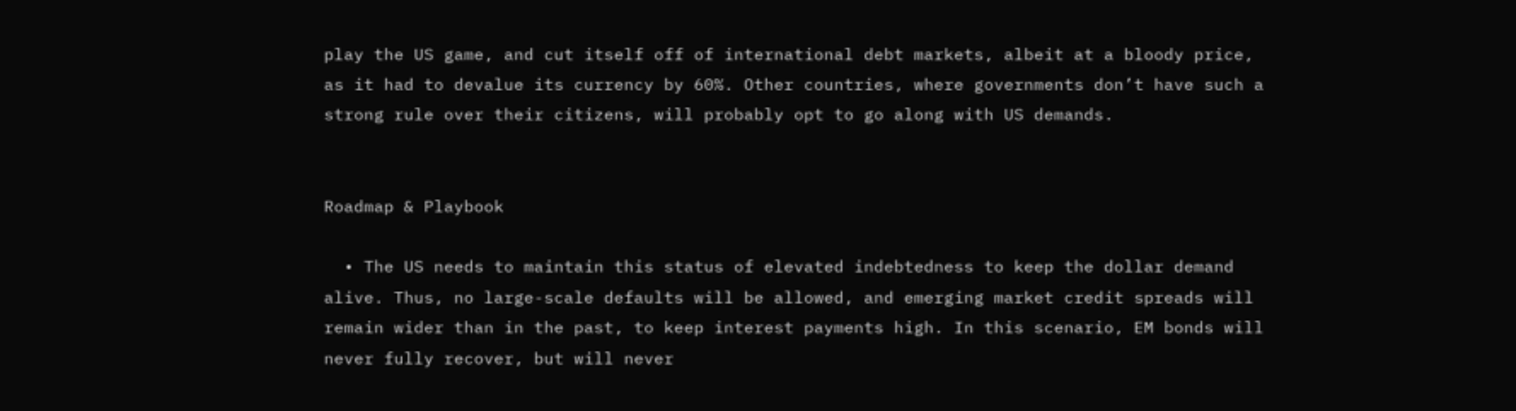play the US game, and cut itself off of international debt markets, albeit at a bloody price, as it had to devalue its currency by 60%. Other countries, where governments don’t have such a strong rule over their citizens, will probably opt to go along with US demands.


Roadmap & Playbook

  • The US needs to maintain this status of elevated indebtedness to keep the dollar demand alive. Thus, no large-scale defaults will be allowed, and emerging market credit spreads will remain wider than in the past, to keep interest payments high. In this scenario, EM bonds will never fully recover, but will never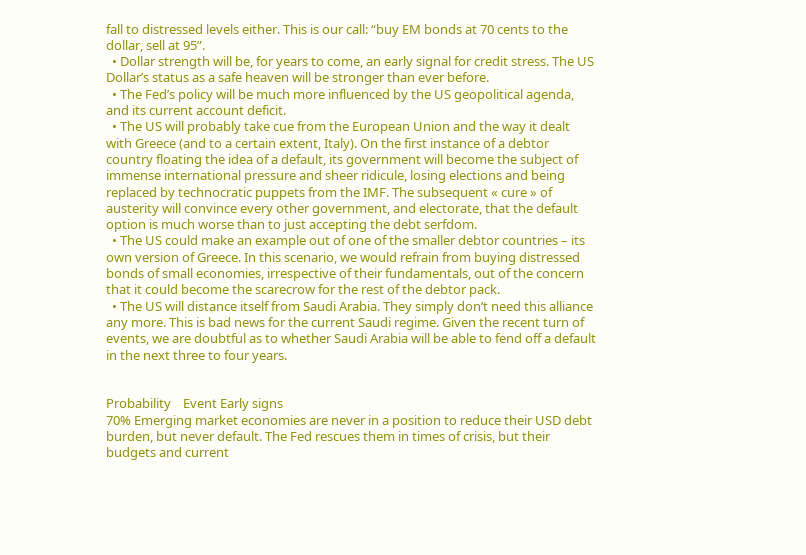fall to distressed levels either. This is our call: “buy EM bonds at 70 cents to the dollar, sell at 95”.
  • Dollar strength will be, for years to come, an early signal for credit stress. The US Dollar’s status as a safe heaven will be stronger than ever before.
  • The Fed’s policy will be much more influenced by the US geopolitical agenda, and its current account deficit.
  • The US will probably take cue from the European Union and the way it dealt with Greece (and to a certain extent, Italy). On the first instance of a debtor country floating the idea of a default, its government will become the subject of immense international pressure and sheer ridicule, losing elections and being replaced by technocratic puppets from the IMF. The subsequent « cure » of austerity will convince every other government, and electorate, that the default option is much worse than to just accepting the debt serfdom.
  • The US could make an example out of one of the smaller debtor countries – its own version of Greece. In this scenario, we would refrain from buying distressed bonds of small economies, irrespective of their fundamentals, out of the concern that it could become the scarecrow for the rest of the debtor pack.
  • The US will distance itself from Saudi Arabia. They simply don’t need this alliance any more. This is bad news for the current Saudi regime. Given the recent turn of events, we are doubtful as to whether Saudi Arabia will be able to fend off a default in the next three to four years.


Probability    Event Early signs
70% Emerging market economies are never in a position to reduce their USD debt burden, but never default. The Fed rescues them in times of crisis, but their budgets and current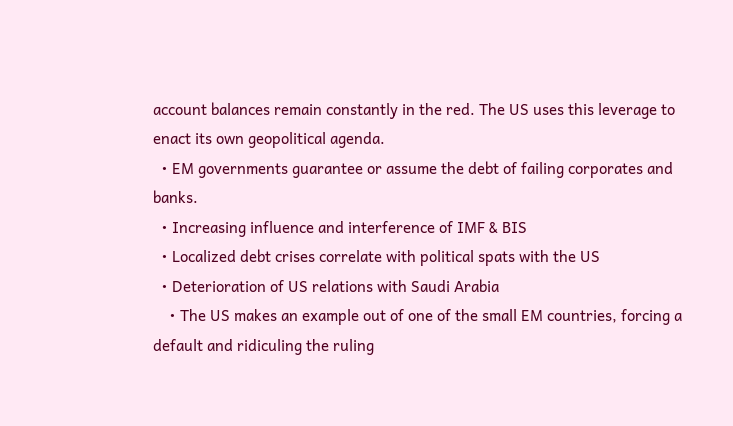account balances remain constantly in the red. The US uses this leverage to enact its own geopolitical agenda.
  • EM governments guarantee or assume the debt of failing corporates and banks.
  • Increasing influence and interference of IMF & BIS
  • Localized debt crises correlate with political spats with the US
  • Deterioration of US relations with Saudi Arabia
    • The US makes an example out of one of the small EM countries, forcing a default and ridiculing the ruling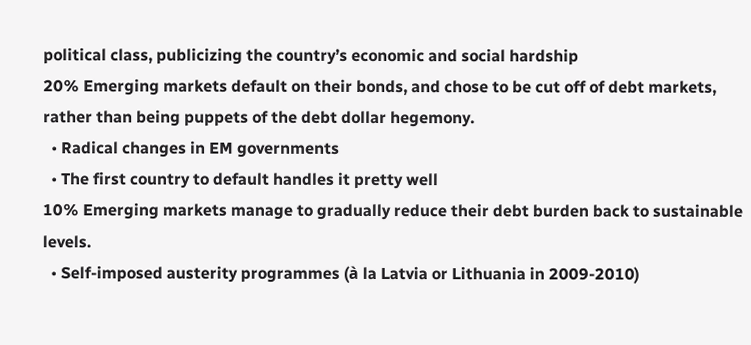political class, publicizing the country’s economic and social hardship
20% Emerging markets default on their bonds, and chose to be cut off of debt markets, rather than being puppets of the debt dollar hegemony.
  • Radical changes in EM governments
  • The first country to default handles it pretty well
10% Emerging markets manage to gradually reduce their debt burden back to sustainable levels.
  • Self-imposed austerity programmes (à la Latvia or Lithuania in 2009-2010)